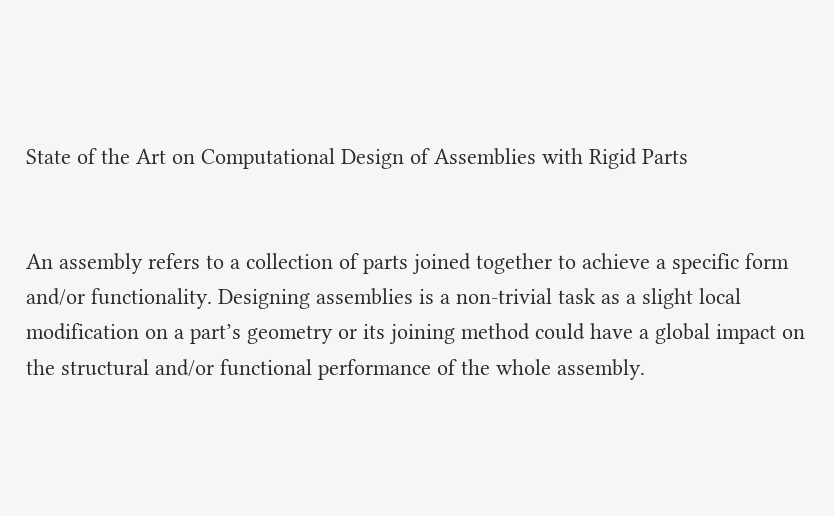State of the Art on Computational Design of Assemblies with Rigid Parts


An assembly refers to a collection of parts joined together to achieve a specific form and/or functionality. Designing assemblies is a non-trivial task as a slight local modification on a part’s geometry or its joining method could have a global impact on the structural and/or functional performance of the whole assembly.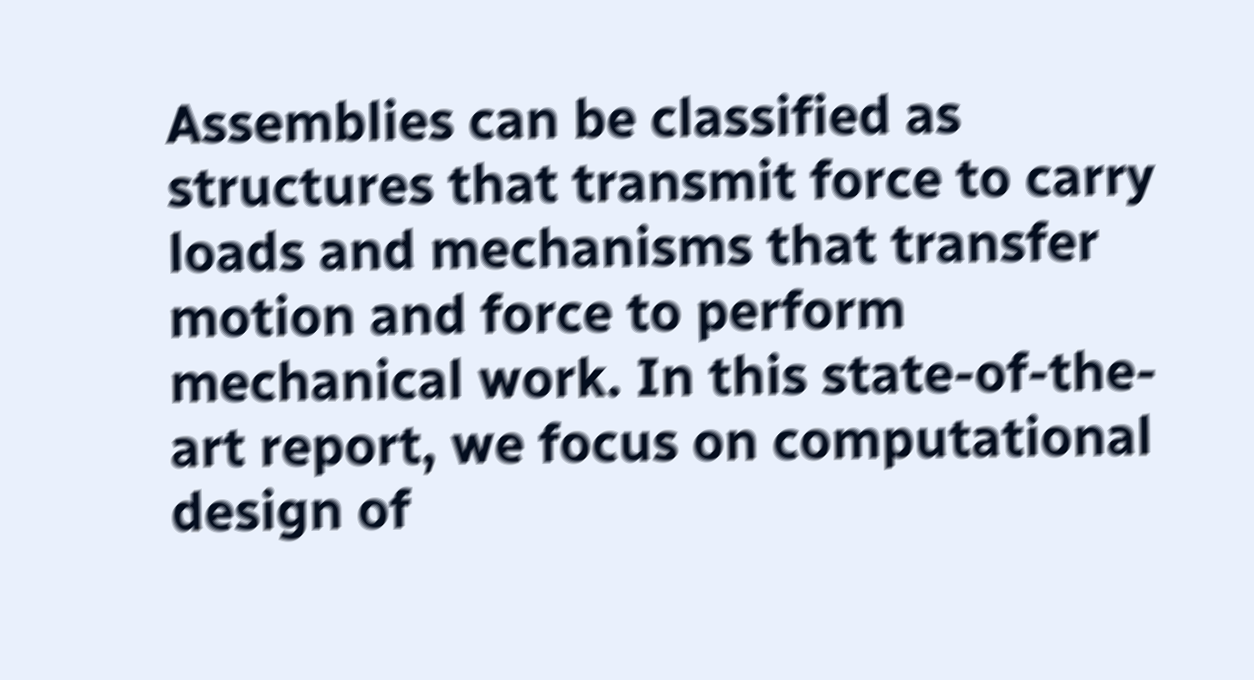Assemblies can be classified as structures that transmit force to carry loads and mechanisms that transfer motion and force to perform mechanical work. In this state-of-the-art report, we focus on computational design of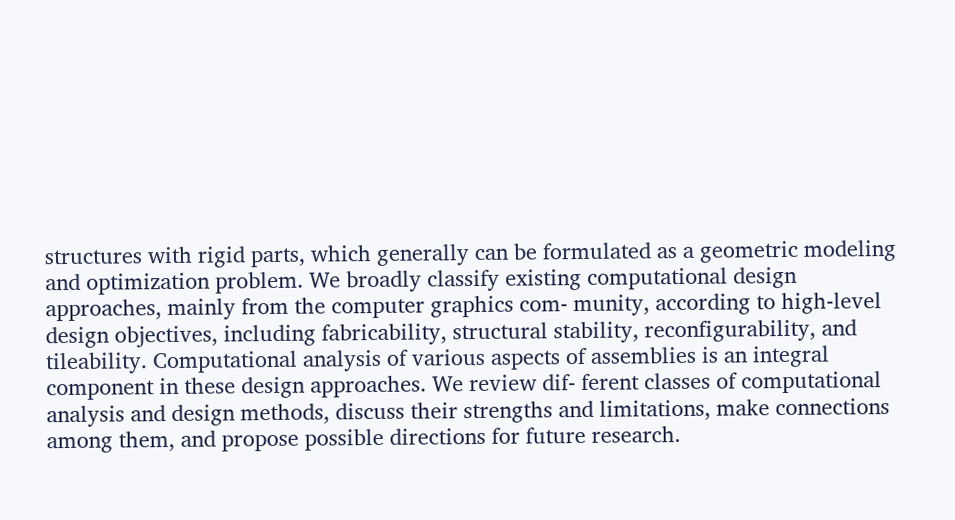structures with rigid parts, which generally can be formulated as a geometric modeling and optimization problem. We broadly classify existing computational design approaches, mainly from the computer graphics com- munity, according to high-level design objectives, including fabricability, structural stability, reconfigurability, and tileability. Computational analysis of various aspects of assemblies is an integral component in these design approaches. We review dif- ferent classes of computational analysis and design methods, discuss their strengths and limitations, make connections among them, and propose possible directions for future research.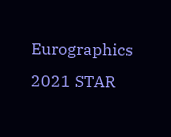Eurographics 2021 STAR